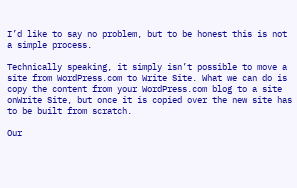I’d like to say no problem, but to be honest this is not a simple process.

Technically speaking, it simply isn’t possible to move a site from WordPress.com to Write Site. What we can do is copy the content from your WordPress.com blog to a site onWrite Site, but once it is copied over the new site has to be built from scratch.

Our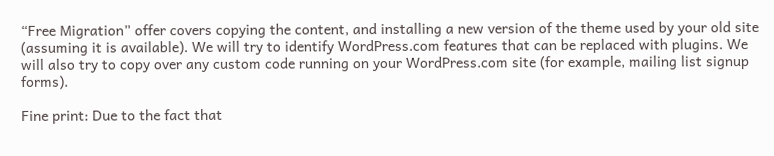“Free Migration” offer covers copying the content, and installing a new version of the theme used by your old site (assuming it is available). We will try to identify WordPress.com features that can be replaced with plugins. We will also try to copy over any custom code running on your WordPress.com site (for example, mailing list signup forms).

Fine print: Due to the fact that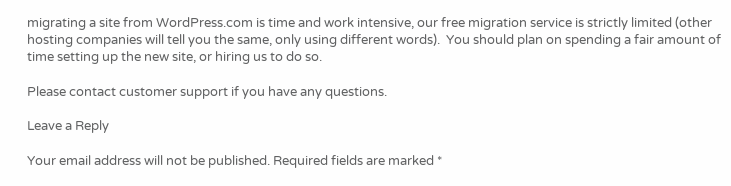migrating a site from WordPress.com is time and work intensive, our free migration service is strictly limited (other hosting companies will tell you the same, only using different words).  You should plan on spending a fair amount of time setting up the new site, or hiring us to do so.

Please contact customer support if you have any questions.

Leave a Reply

Your email address will not be published. Required fields are marked *